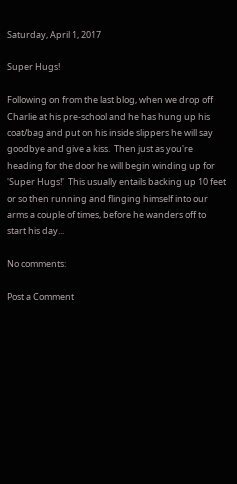Saturday, April 1, 2017

Super Hugs!

Following on from the last blog, when we drop off Charlie at his pre-school and he has hung up his coat/bag and put on his inside slippers he will say goodbye and give a kiss.  Then just as you're heading for the door he will begin winding up for 'Super Hugs!'  This usually entails backing up 10 feet or so then running and flinging himself into our arms a couple of times, before he wanders off to start his day...

No comments:

Post a Comment